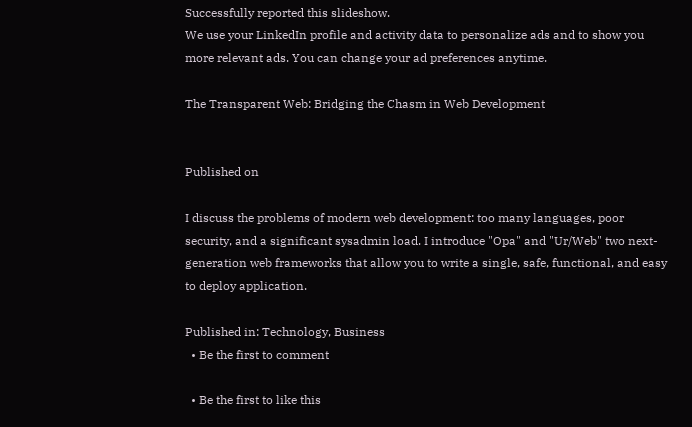Successfully reported this slideshow.
We use your LinkedIn profile and activity data to personalize ads and to show you more relevant ads. You can change your ad preferences anytime.

The Transparent Web: Bridging the Chasm in Web Development


Published on

I discuss the problems of modern web development: too many languages, poor security, and a significant sysadmin load. I introduce "Opa" and "Ur/Web" two next-generation web frameworks that allow you to write a single, safe, functional, and easy to deploy application.

Published in: Technology, Business
  • Be the first to comment

  • Be the first to like this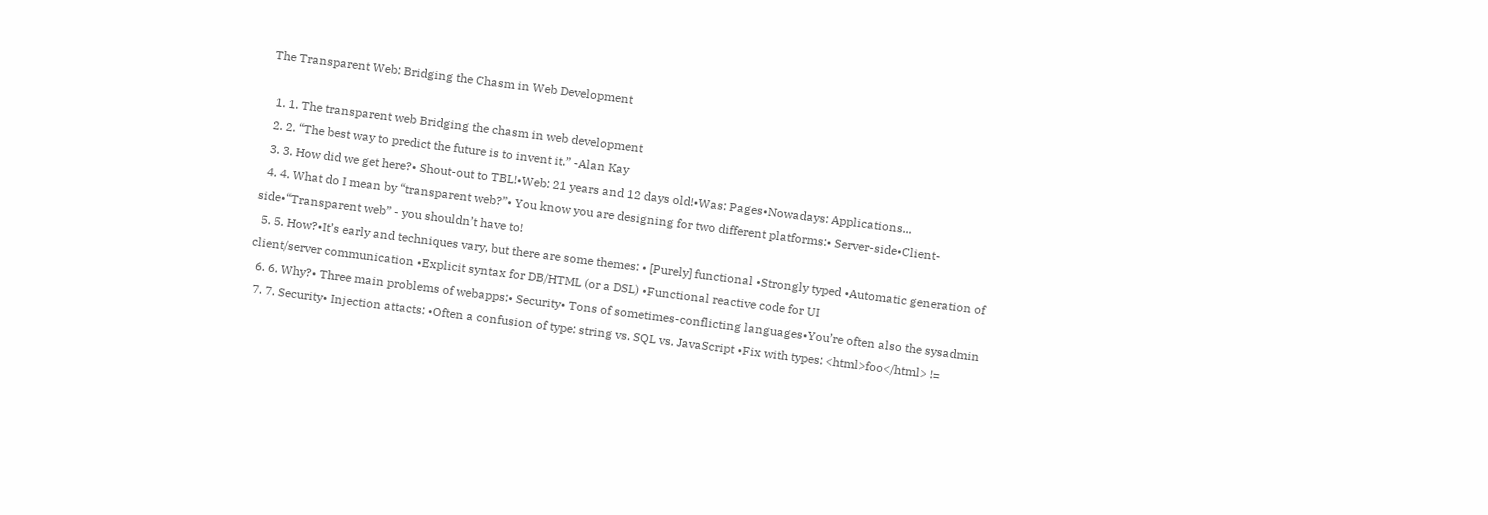The Transparent Web: Bridging the Chasm in Web Development

  1. 1. The transparent web Bridging the chasm in web development
  2. 2. “The best way to predict the future is to invent it.” -Alan Kay
  3. 3. How did we get here?• Shout-out to TBL!•Web: 21 years and 12 days old!•Was: Pages•Nowadays: Applications...
  4. 4. What do I mean by “transparent web?”• You know you are designing for two different platforms:• Server-side•Client-side•“Transparent web” - you shouldn’t have to!
  5. 5. How?•It’s early and techniques vary, but there are some themes: • [Purely] functional •Strongly typed •Automatic generation of client/server communication •Explicit syntax for DB/HTML (or a DSL) •Functional reactive code for UI
  6. 6. Why?• Three main problems of webapps:• Security• Tons of sometimes-conflicting languages•You’re often also the sysadmin
  7. 7. Security• Injection attacts: •Often a confusion of type: string vs. SQL vs. JavaScript •Fix with types: <html>foo</html> !=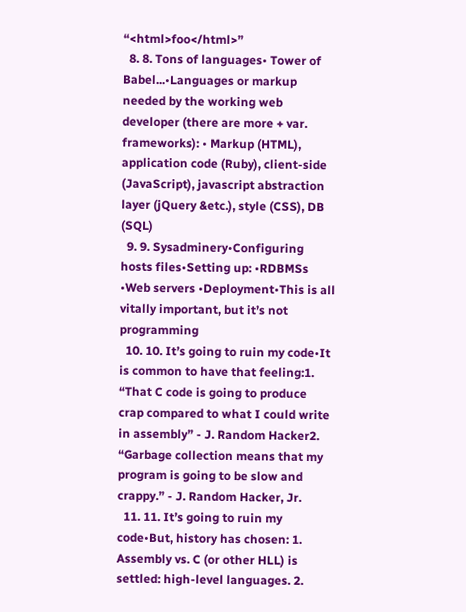“<html>foo</html>”
  8. 8. Tons of languages• Tower of Babel...•Languages or markup needed by the working web developer (there are more + var. frameworks): • Markup (HTML), application code (Ruby), client-side (JavaScript), javascript abstraction layer (jQuery &etc.), style (CSS), DB (SQL)
  9. 9. Sysadminery•Configuring hosts files•Setting up: •RDBMSs •Web servers •Deployment•This is all vitally important, but it’s not programming
  10. 10. It’s going to ruin my code•It is common to have that feeling:1. “That C code is going to produce crap compared to what I could write in assembly” - J. Random Hacker2. “Garbage collection means that my program is going to be slow and crappy.” - J. Random Hacker, Jr.
  11. 11. It’s going to ruin my code•But, history has chosen: 1. Assembly vs. C (or other HLL) is settled: high-level languages. 2.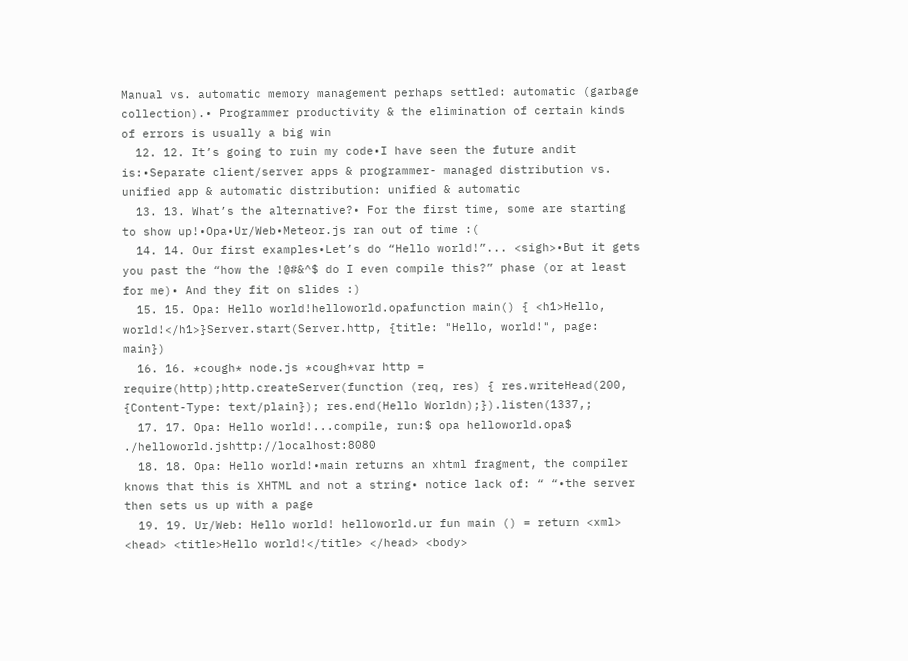Manual vs. automatic memory management perhaps settled: automatic (garbage collection).• Programmer productivity & the elimination of certain kinds of errors is usually a big win
  12. 12. It’s going to ruin my code•I have seen the future andit is:•Separate client/server apps & programmer- managed distribution vs. unified app & automatic distribution: unified & automatic
  13. 13. What’s the alternative?• For the first time, some are starting to show up!•Opa•Ur/Web•Meteor.js ran out of time :(
  14. 14. Our first examples•Let’s do “Hello world!”... <sigh>•But it gets you past the “how the !@#&^$ do I even compile this?” phase (or at least for me)• And they fit on slides :)
  15. 15. Opa: Hello world!helloworld.opafunction main() { <h1>Hello, world!</h1>}Server.start(Server.http, {title: "Hello, world!", page: main})
  16. 16. *cough* node.js *cough*var http = require(http);http.createServer(function (req, res) { res.writeHead(200, {Content-Type: text/plain}); res.end(Hello Worldn);}).listen(1337,;
  17. 17. Opa: Hello world!...compile, run:$ opa helloworld.opa$ ./helloworld.jshttp://localhost:8080
  18. 18. Opa: Hello world!•main returns an xhtml fragment, the compiler knows that this is XHTML and not a string• notice lack of: “ “•the server then sets us up with a page
  19. 19. Ur/Web: Hello world! helloworld.ur fun main () = return <xml> <head> <title>Hello world!</title> </head> <body>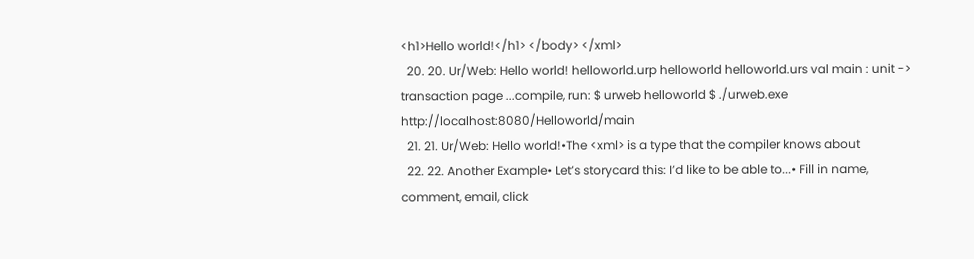<h1>Hello world!</h1> </body> </xml>
  20. 20. Ur/Web: Hello world! helloworld.urp helloworld helloworld.urs val main : unit -> transaction page ...compile, run: $ urweb helloworld $ ./urweb.exe http://localhost:8080/Helloworld/main
  21. 21. Ur/Web: Hello world!•The <xml> is a type that the compiler knows about
  22. 22. Another Example• Let’s storycard this: I’d like to be able to...• Fill in name, comment, email, click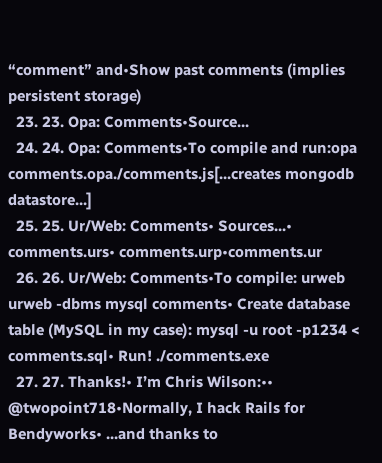“comment” and•Show past comments (implies persistent storage)
  23. 23. Opa: Comments•Source...
  24. 24. Opa: Comments•To compile and run:opa comments.opa./comments.js[...creates mongodb datastore...]
  25. 25. Ur/Web: Comments• Sources...• comments.urs• comments.urp•comments.ur
  26. 26. Ur/Web: Comments•To compile: urweb urweb -dbms mysql comments• Create database table (MySQL in my case): mysql -u root -p1234 < comments.sql• Run! ./comments.exe
  27. 27. Thanks!• I’m Chris Wilson:•• @twopoint718•Normally, I hack Rails for Bendyworks• ...and thanks to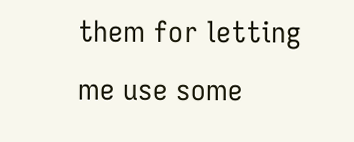them for letting me use some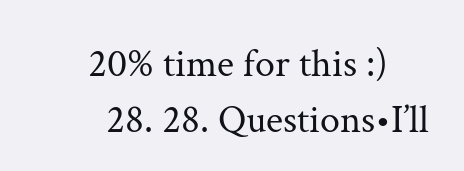20% time for this :)
  28. 28. Questions•I’ll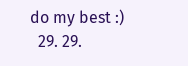do my best :)
  29. 29.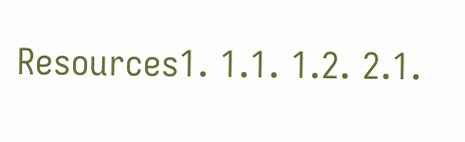Resources1. 1.1. 1.2. 2.1.